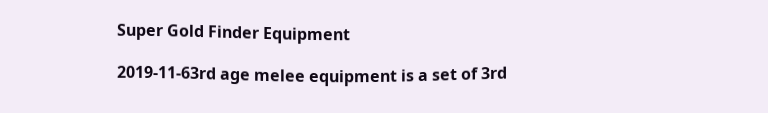Super Gold Finder Equipment

2019-11-63rd age melee equipment is a set of 3rd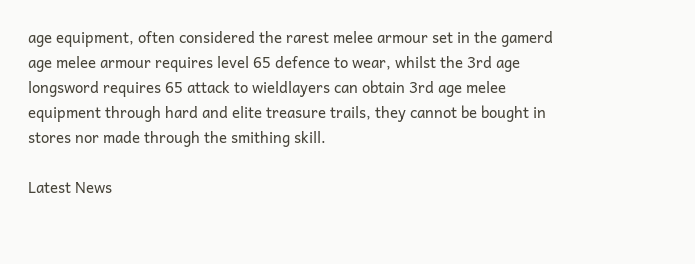age equipment, often considered the rarest melee armour set in the gamerd age melee armour requires level 65 defence to wear, whilst the 3rd age longsword requires 65 attack to wieldlayers can obtain 3rd age melee equipment through hard and elite treasure trails, they cannot be bought in stores nor made through the smithing skill.

Latest News